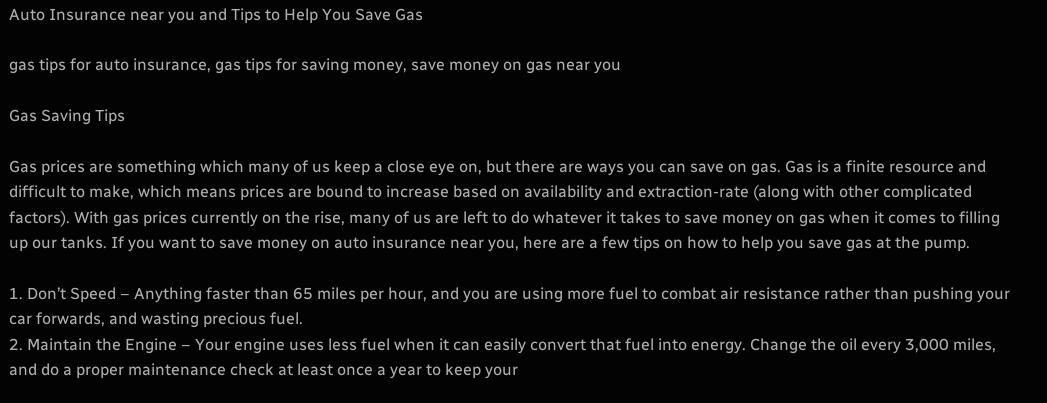Auto Insurance near you and Tips to Help You Save Gas

gas tips for auto insurance, gas tips for saving money, save money on gas near you

Gas Saving Tips

Gas prices are something which many of us keep a close eye on, but there are ways you can save on gas. Gas is a finite resource and difficult to make, which means prices are bound to increase based on availability and extraction-rate (along with other complicated factors). With gas prices currently on the rise, many of us are left to do whatever it takes to save money on gas when it comes to filling up our tanks. If you want to save money on auto insurance near you, here are a few tips on how to help you save gas at the pump.

1. Don’t Speed – Anything faster than 65 miles per hour, and you are using more fuel to combat air resistance rather than pushing your car forwards, and wasting precious fuel.
2. Maintain the Engine – Your engine uses less fuel when it can easily convert that fuel into energy. Change the oil every 3,000 miles, and do a proper maintenance check at least once a year to keep your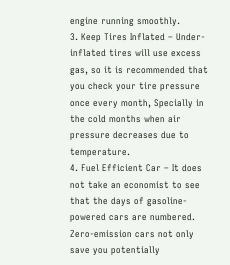engine running smoothly.
3. Keep Tires Inflated – Under-inflated tires will use excess gas, so it is recommended that you check your tire pressure once every month, Specially in the cold months when air pressure decreases due to temperature.
4. Fuel Efficient Car – It does not take an economist to see that the days of gasoline-powered cars are numbered. Zero-emission cars not only save you potentially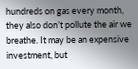hundreds on gas every month, they also don’t pollute the air we breathe. It may be an expensive investment, but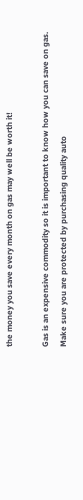the money you save every month on gas may well be worth it!

Gas is an expensive commodity so it is important to know how you can save on gas. Make sure you are protected by purchasing quality auto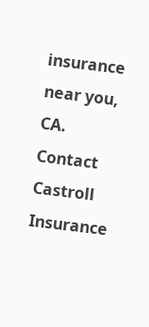insurance near you, CA. Contact Castroll Insurance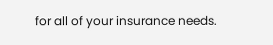for all of your insurance needs.